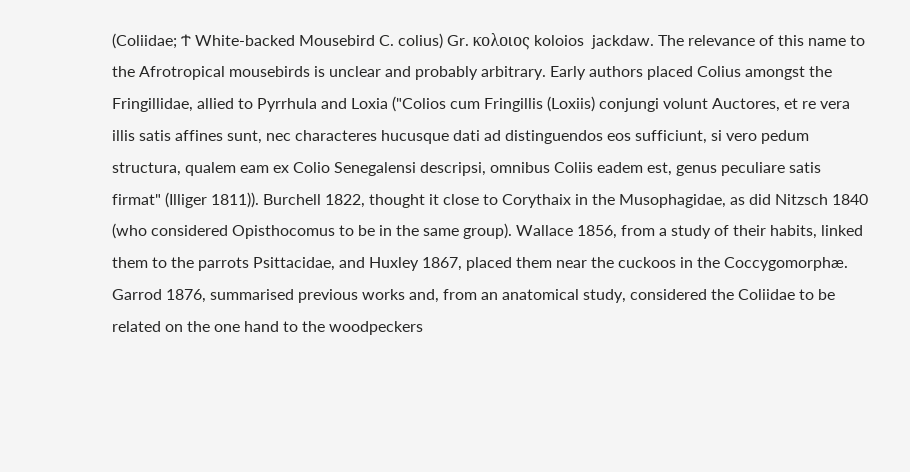(Coliidae; Ϯ White-backed Mousebird C. colius) Gr. κολοιος koloios  jackdaw. The relevance of this name to the Afrotropical mousebirds is unclear and probably arbitrary. Early authors placed Colius amongst the Fringillidae, allied to Pyrrhula and Loxia ("Colios cum Fringillis (Loxiis) conjungi volunt Auctores, et re vera illis satis affines sunt, nec characteres hucusque dati ad distinguendos eos sufficiunt, si vero pedum structura, qualem eam ex Colio Senegalensi descripsi, omnibus Coliis eadem est, genus peculiare satis firmat" (Illiger 1811)). Burchell 1822, thought it close to Corythaix in the Musophagidae, as did Nitzsch 1840 (who considered Opisthocomus to be in the same group). Wallace 1856, from a study of their habits, linked them to the parrots Psittacidae, and Huxley 1867, placed them near the cuckoos in the Coccygomorphæ. Garrod 1876, summarised previous works and, from an anatomical study, considered the Coliidae to be related on the one hand to the woodpeckers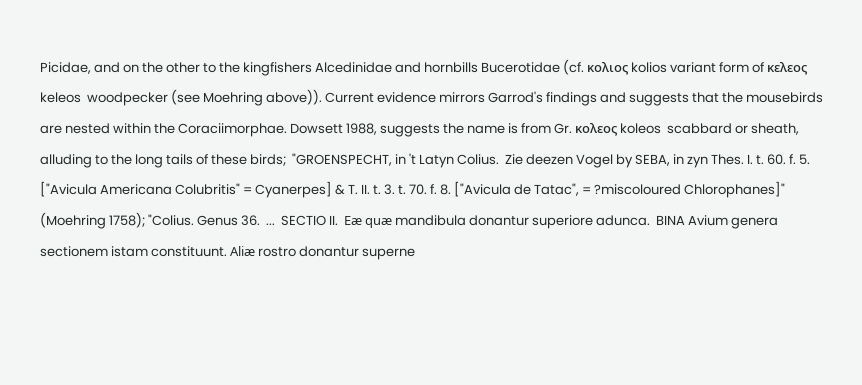Picidae, and on the other to the kingfishers Alcedinidae and hornbills Bucerotidae (cf. κολιος kolios variant form of κελεος keleos  woodpecker (see Moehring above)). Current evidence mirrors Garrod's findings and suggests that the mousebirds are nested within the Coraciimorphae. Dowsett 1988, suggests the name is from Gr. κολεος koleos  scabbard or sheath, alluding to the long tails of these birds;  "GROENSPECHT, in 't Latyn Colius.  Zie deezen Vogel by SEBA, in zyn Thes. I. t. 60. f. 5. ["Avicula Americana Colubritis" = Cyanerpes] & T. II. t. 3. t. 70. f. 8. ["Avicula de Tatac", = ?miscoloured Chlorophanes]" (Moehring 1758); "Colius. Genus 36.  ...  SECTIO II.  Eæ quæ mandibula donantur superiore adunca.  BINA Avium genera sectionem istam constituunt. Aliæ rostro donantur superne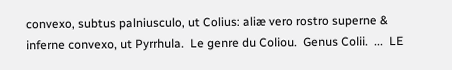convexo, subtus palniusculo, ut Colius: aliæ vero rostro superne & inferne convexo, ut Pyrrhula.  Le genre du Coliou.  Genus Colii.  ...  LE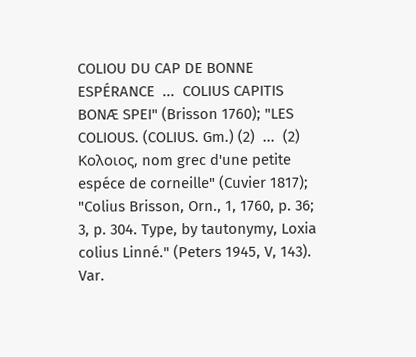COLIOU DU CAP DE BONNE ESPÉRANCE  ...  COLIUS CAPITIS BONÆ SPEI" (Brisson 1760); "LES COLIOUS. (COLIUS. Gm.) (2)  ...  (2) Kολοιος, nom grec d'une petite espéce de corneille" (Cuvier 1817); "Colius Brisson, Orn., 1, 1760, p. 36; 3, p. 304. Type, by tautonymy, Loxia colius Linné." (Peters 1945, V, 143).
Var.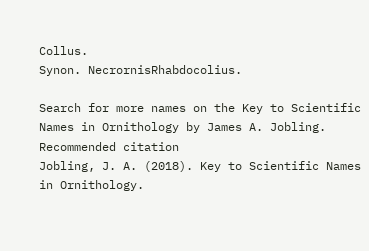Collus.
Synon. NecrornisRhabdocolius.

Search for more names on the Key to Scientific Names in Ornithology by James A. Jobling.
Recommended citation
Jobling, J. A. (2018). Key to Scientific Names in Ornithology.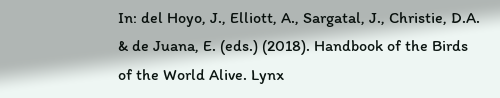In: del Hoyo, J., Elliott, A., Sargatal, J., Christie, D.A. & de Juana, E. (eds.) (2018). Handbook of the Birds of the World Alive. Lynx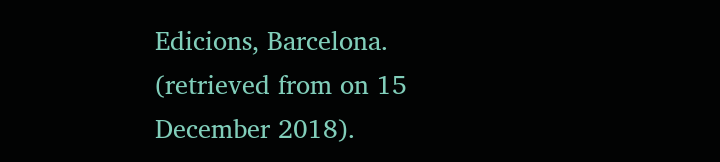Edicions, Barcelona. (retrieved from on 15 December 2018).